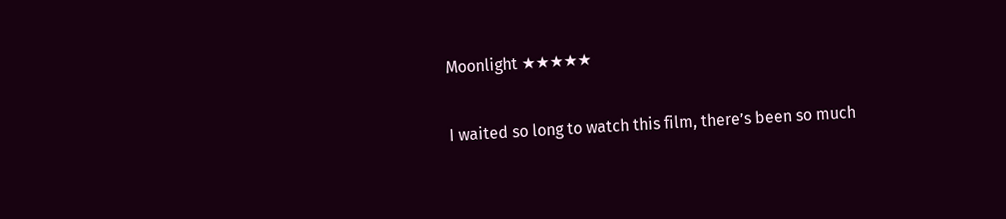Moonlight ★★★★★

I waited so long to watch this film, there’s been so much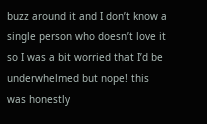buzz around it and I don’t know a single person who doesn’t love it so I was a bit worried that I’d be underwhelmed but nope! this was honestly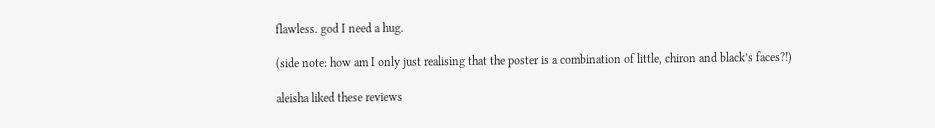flawless. god I need a hug.

(side note: how am I only just realising that the poster is a combination of little, chiron and black’s faces?!)

aleisha liked these reviews